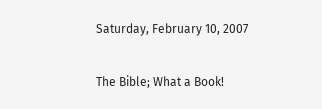Saturday, February 10, 2007

The Bible; What a Book!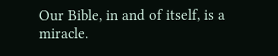Our Bible, in and of itself, is a miracle.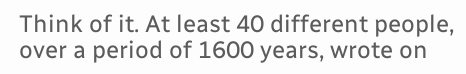Think of it. At least 40 different people, over a period of 1600 years, wrote on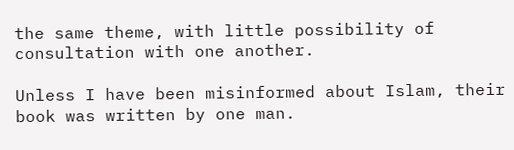the same theme, with little possibility of consultation with one another.

Unless I have been misinformed about Islam, their book was written by one man.